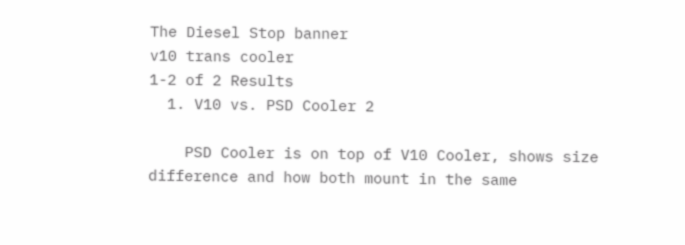The Diesel Stop banner
v10 trans cooler
1-2 of 2 Results
  1. V10 vs. PSD Cooler 2

    PSD Cooler is on top of V10 Cooler, shows size difference and how both mount in the same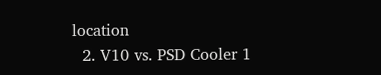location
  2. V10 vs. PSD Cooler 1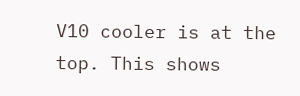V10 cooler is at the top. This shows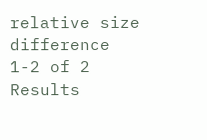relative size difference
1-2 of 2 Results